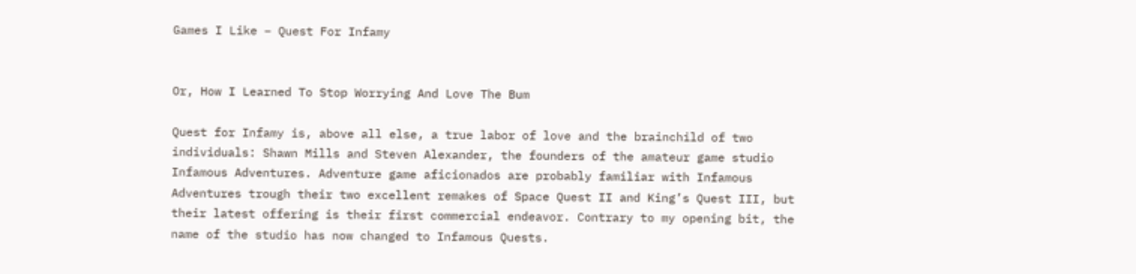Games I Like – Quest For Infamy


Or, How I Learned To Stop Worrying And Love The Bum

Quest for Infamy is, above all else, a true labor of love and the brainchild of two individuals: Shawn Mills and Steven Alexander, the founders of the amateur game studio Infamous Adventures. Adventure game aficionados are probably familiar with Infamous Adventures trough their two excellent remakes of Space Quest II and King’s Quest III, but their latest offering is their first commercial endeavor. Contrary to my opening bit, the name of the studio has now changed to Infamous Quests.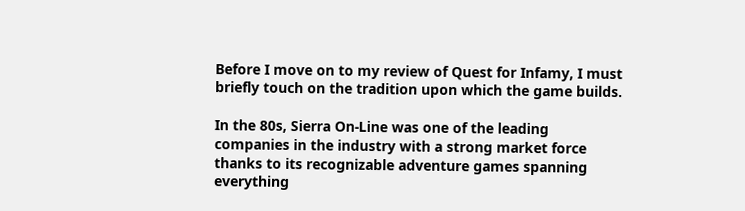Before I move on to my review of Quest for Infamy, I must briefly touch on the tradition upon which the game builds.

In the 80s, Sierra On-Line was one of the leading companies in the industry with a strong market force thanks to its recognizable adventure games spanning everything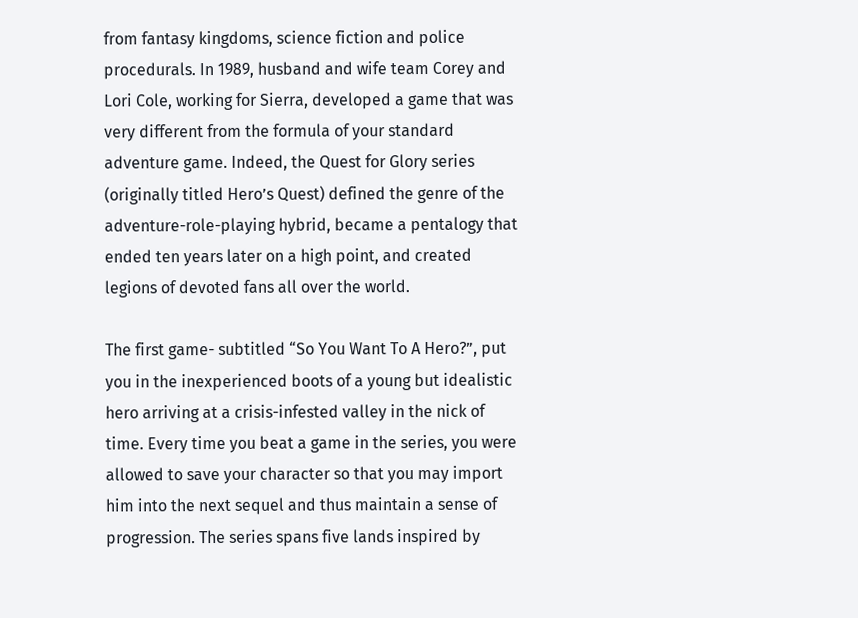from fantasy kingdoms, science fiction and police procedurals. In 1989, husband and wife team Corey and Lori Cole, working for Sierra, developed a game that was very different from the formula of your standard adventure game. Indeed, the Quest for Glory series (originally titled Hero’s Quest) defined the genre of the adventure-role-playing hybrid, became a pentalogy that ended ten years later on a high point, and created legions of devoted fans all over the world.

The first game- subtitled “So You Want To A Hero?”, put you in the inexperienced boots of a young but idealistic hero arriving at a crisis-infested valley in the nick of time. Every time you beat a game in the series, you were allowed to save your character so that you may import him into the next sequel and thus maintain a sense of progression. The series spans five lands inspired by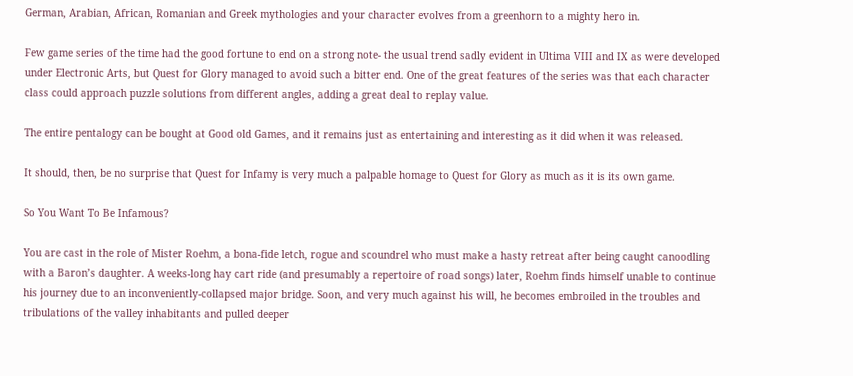German, Arabian, African, Romanian and Greek mythologies and your character evolves from a greenhorn to a mighty hero in.

Few game series of the time had the good fortune to end on a strong note- the usual trend sadly evident in Ultima VIII and IX as were developed under Electronic Arts, but Quest for Glory managed to avoid such a bitter end. One of the great features of the series was that each character class could approach puzzle solutions from different angles, adding a great deal to replay value.

The entire pentalogy can be bought at Good old Games, and it remains just as entertaining and interesting as it did when it was released.

It should, then, be no surprise that Quest for Infamy is very much a palpable homage to Quest for Glory as much as it is its own game.

So You Want To Be Infamous?

You are cast in the role of Mister Roehm, a bona-fide letch, rogue and scoundrel who must make a hasty retreat after being caught canoodling with a Baron’s daughter. A weeks-long hay cart ride (and presumably a repertoire of road songs) later, Roehm finds himself unable to continue his journey due to an inconveniently-collapsed major bridge. Soon, and very much against his will, he becomes embroiled in the troubles and tribulations of the valley inhabitants and pulled deeper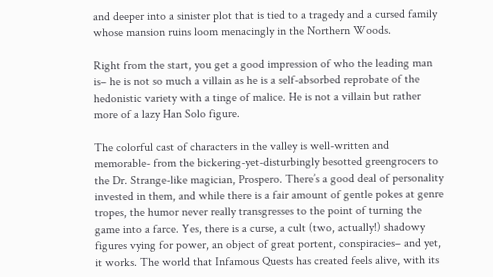and deeper into a sinister plot that is tied to a tragedy and a cursed family whose mansion ruins loom menacingly in the Northern Woods.

Right from the start, you get a good impression of who the leading man is– he is not so much a villain as he is a self-absorbed reprobate of the hedonistic variety with a tinge of malice. He is not a villain but rather more of a lazy Han Solo figure.

The colorful cast of characters in the valley is well-written and memorable- from the bickering-yet-disturbingly besotted greengrocers to the Dr. Strange-like magician, Prospero. There’s a good deal of personality invested in them, and while there is a fair amount of gentle pokes at genre tropes, the humor never really transgresses to the point of turning the game into a farce. Yes, there is a curse, a cult (two, actually!) shadowy figures vying for power, an object of great portent, conspiracies– and yet, it works. The world that Infamous Quests has created feels alive, with its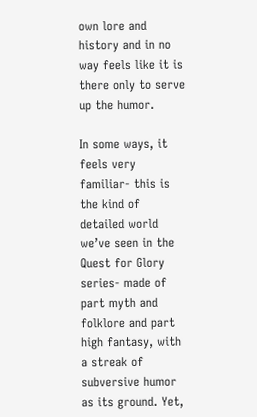own lore and history and in no way feels like it is there only to serve up the humor.

In some ways, it feels very familiar- this is the kind of detailed world we’ve seen in the Quest for Glory series- made of part myth and folklore and part high fantasy, with a streak of subversive humor as its ground. Yet,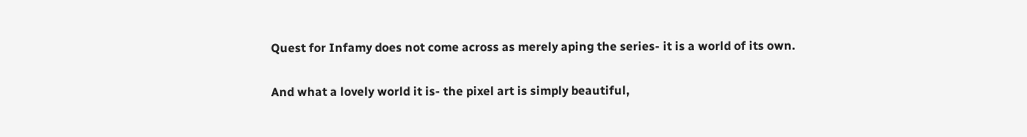Quest for Infamy does not come across as merely aping the series- it is a world of its own.

And what a lovely world it is- the pixel art is simply beautiful,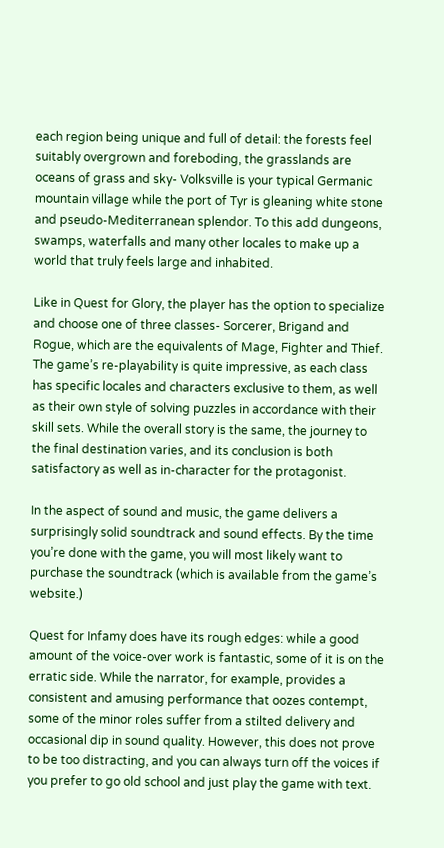each region being unique and full of detail: the forests feel suitably overgrown and foreboding, the grasslands are oceans of grass and sky- Volksville is your typical Germanic mountain village while the port of Tyr is gleaning white stone and pseudo-Mediterranean splendor. To this add dungeons, swamps, waterfalls and many other locales to make up a world that truly feels large and inhabited.

Like in Quest for Glory, the player has the option to specialize and choose one of three classes- Sorcerer, Brigand and Rogue, which are the equivalents of Mage, Fighter and Thief. The game’s re-playability is quite impressive, as each class has specific locales and characters exclusive to them, as well as their own style of solving puzzles in accordance with their skill sets. While the overall story is the same, the journey to the final destination varies, and its conclusion is both satisfactory as well as in-character for the protagonist.

In the aspect of sound and music, the game delivers a surprisingly solid soundtrack and sound effects. By the time you’re done with the game, you will most likely want to purchase the soundtrack (which is available from the game’s website.)

Quest for Infamy does have its rough edges: while a good amount of the voice-over work is fantastic, some of it is on the erratic side. While the narrator, for example, provides a consistent and amusing performance that oozes contempt, some of the minor roles suffer from a stilted delivery and occasional dip in sound quality. However, this does not prove to be too distracting, and you can always turn off the voices if you prefer to go old school and just play the game with text.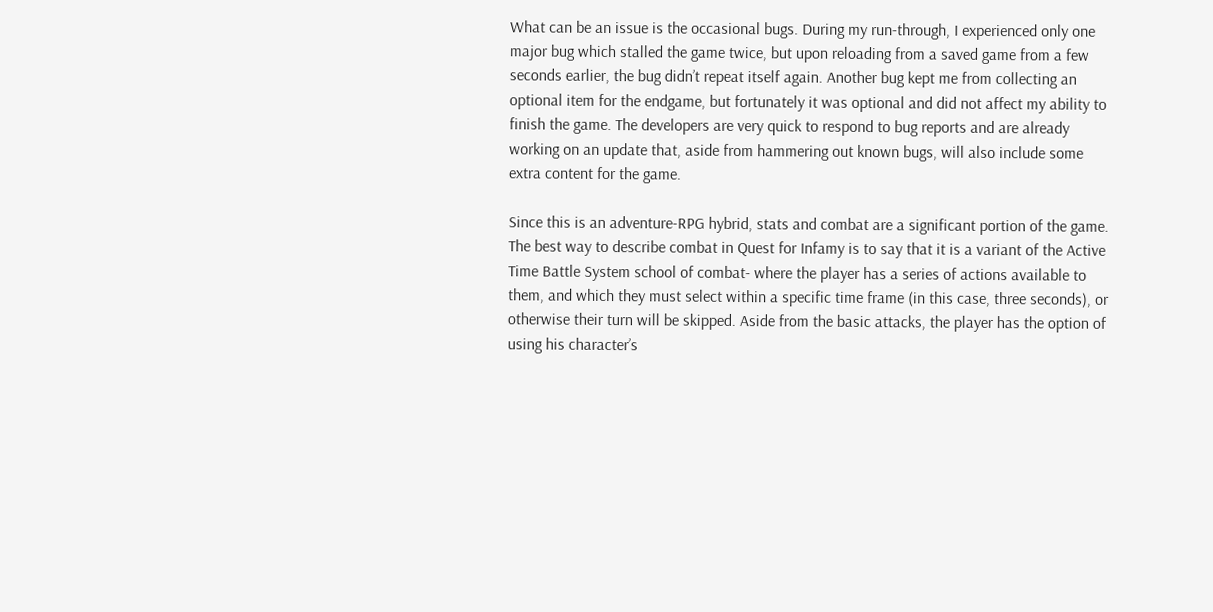What can be an issue is the occasional bugs. During my run-through, I experienced only one major bug which stalled the game twice, but upon reloading from a saved game from a few seconds earlier, the bug didn’t repeat itself again. Another bug kept me from collecting an optional item for the endgame, but fortunately it was optional and did not affect my ability to finish the game. The developers are very quick to respond to bug reports and are already working on an update that, aside from hammering out known bugs, will also include some extra content for the game.

Since this is an adventure-RPG hybrid, stats and combat are a significant portion of the game.
The best way to describe combat in Quest for Infamy is to say that it is a variant of the Active Time Battle System school of combat- where the player has a series of actions available to them, and which they must select within a specific time frame (in this case, three seconds), or otherwise their turn will be skipped. Aside from the basic attacks, the player has the option of using his character’s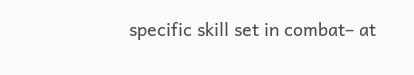specific skill set in combat– at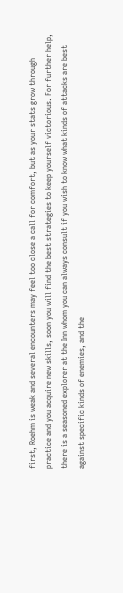first, Roehm is weak and several encounters may feel too close a call for comfort, but as your stats grow through practice and you acquire new skills, soon you will find the best strategies to keep yourself victorious. For further help, there is a seasoned explorer at the Inn whom you can always consult if you wish to know what kinds of attacks are best against specific kinds of enemies, and the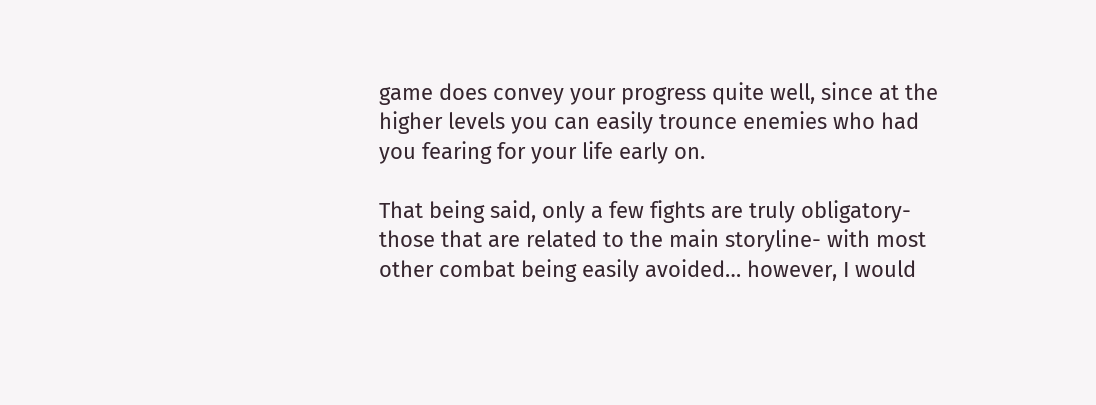game does convey your progress quite well, since at the higher levels you can easily trounce enemies who had you fearing for your life early on.

That being said, only a few fights are truly obligatory- those that are related to the main storyline- with most other combat being easily avoided… however, I would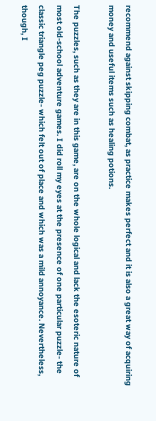recommend against skipping combat, as practice makes perfect and it is also a great way of acquiring money and useful items such as healing potions.

The puzzles, such as they are in this game, are on the whole logical and lack the esoteric nature of most old-school adventure games. I did roll my eyes at the presence of one particular puzzle- the classic triangle peg puzzle- which felt out of place and which was a mild annoyance. Nevertheless, though, I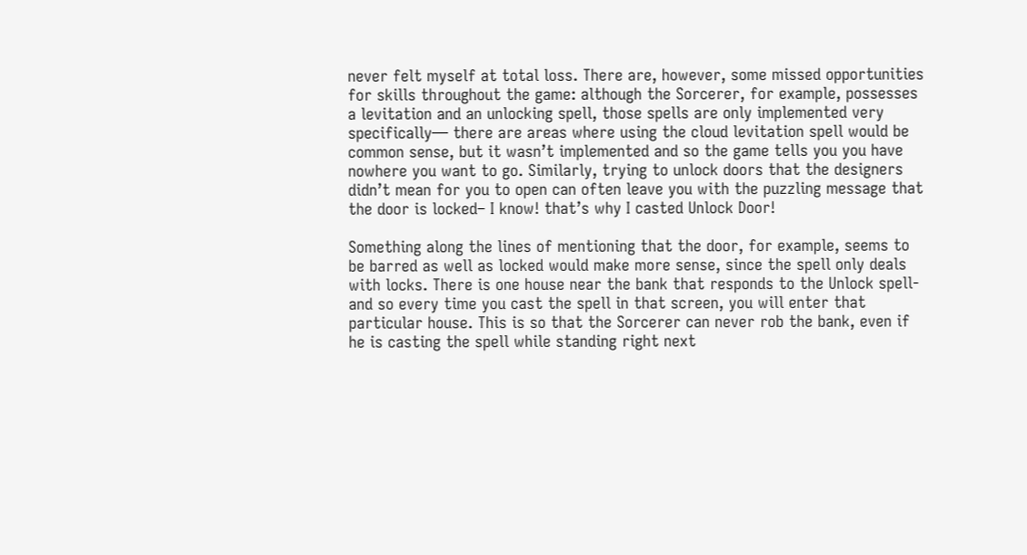never felt myself at total loss. There are, however, some missed opportunities for skills throughout the game: although the Sorcerer, for example, possesses a levitation and an unlocking spell, those spells are only implemented very specifically— there are areas where using the cloud levitation spell would be common sense, but it wasn’t implemented and so the game tells you you have nowhere you want to go. Similarly, trying to unlock doors that the designers didn’t mean for you to open can often leave you with the puzzling message that the door is locked– I know! that’s why I casted Unlock Door!

Something along the lines of mentioning that the door, for example, seems to be barred as well as locked would make more sense, since the spell only deals with locks. There is one house near the bank that responds to the Unlock spell- and so every time you cast the spell in that screen, you will enter that particular house. This is so that the Sorcerer can never rob the bank, even if he is casting the spell while standing right next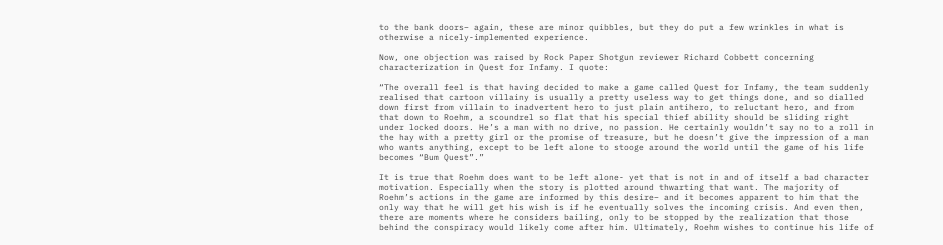to the bank doors– again, these are minor quibbles, but they do put a few wrinkles in what is otherwise a nicely-implemented experience.

Now, one objection was raised by Rock Paper Shotgun reviewer Richard Cobbett concerning characterization in Quest for Infamy. I quote:

“The overall feel is that having decided to make a game called Quest for Infamy, the team suddenly realised that cartoon villainy is usually a pretty useless way to get things done, and so dialled down first from villain to inadvertent hero to just plain antihero, to reluctant hero, and from that down to Roehm, a scoundrel so flat that his special thief ability should be sliding right under locked doors. He’s a man with no drive, no passion. He certainly wouldn’t say no to a roll in the hay with a pretty girl or the promise of treasure, but he doesn’t give the impression of a man who wants anything, except to be left alone to stooge around the world until the game of his life becomes “Bum Quest”.”

It is true that Roehm does want to be left alone- yet that is not in and of itself a bad character motivation. Especially when the story is plotted around thwarting that want. The majority of Roehm’s actions in the game are informed by this desire– and it becomes apparent to him that the only way that he will get his wish is if he eventually solves the incoming crisis. And even then, there are moments where he considers bailing, only to be stopped by the realization that those behind the conspiracy would likely come after him. Ultimately, Roehm wishes to continue his life of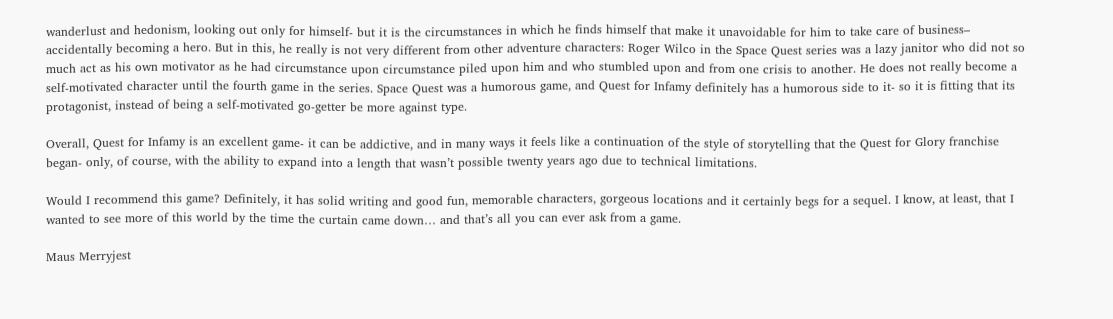wanderlust and hedonism, looking out only for himself- but it is the circumstances in which he finds himself that make it unavoidable for him to take care of business– accidentally becoming a hero. But in this, he really is not very different from other adventure characters: Roger Wilco in the Space Quest series was a lazy janitor who did not so much act as his own motivator as he had circumstance upon circumstance piled upon him and who stumbled upon and from one crisis to another. He does not really become a self-motivated character until the fourth game in the series. Space Quest was a humorous game, and Quest for Infamy definitely has a humorous side to it- so it is fitting that its protagonist, instead of being a self-motivated go-getter be more against type.

Overall, Quest for Infamy is an excellent game- it can be addictive, and in many ways it feels like a continuation of the style of storytelling that the Quest for Glory franchise began- only, of course, with the ability to expand into a length that wasn’t possible twenty years ago due to technical limitations.

Would I recommend this game? Definitely, it has solid writing and good fun, memorable characters, gorgeous locations and it certainly begs for a sequel. I know, at least, that I wanted to see more of this world by the time the curtain came down… and that’s all you can ever ask from a game.

Maus Merryjest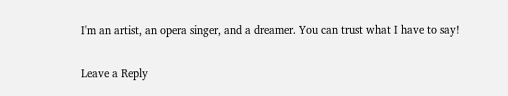I'm an artist, an opera singer, and a dreamer. You can trust what I have to say!

Leave a Reply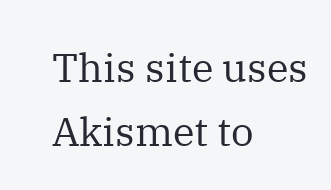This site uses Akismet to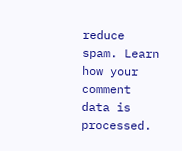reduce spam. Learn how your comment data is processed.